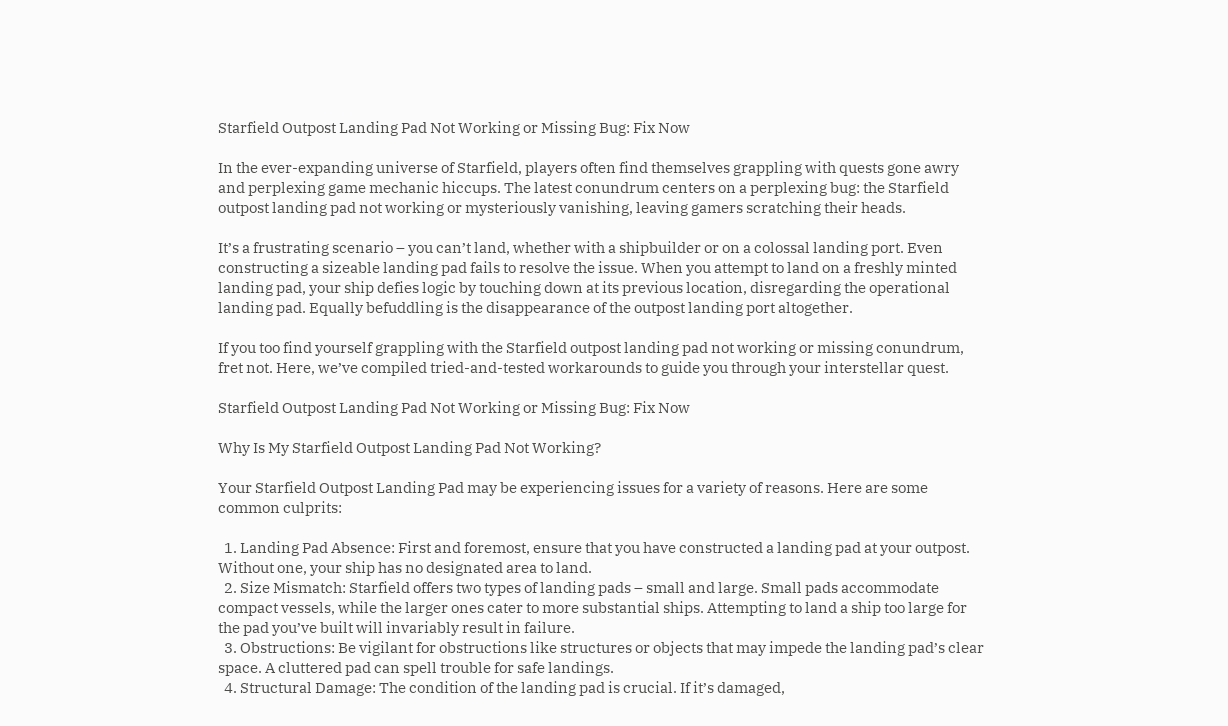Starfield Outpost Landing Pad Not Working or Missing Bug: Fix Now

In the ever-expanding universe of Starfield, players often find themselves grappling with quests gone awry and perplexing game mechanic hiccups. The latest conundrum centers on a perplexing bug: the Starfield outpost landing pad not working or mysteriously vanishing, leaving gamers scratching their heads.

It’s a frustrating scenario – you can’t land, whether with a shipbuilder or on a colossal landing port. Even constructing a sizeable landing pad fails to resolve the issue. When you attempt to land on a freshly minted landing pad, your ship defies logic by touching down at its previous location, disregarding the operational landing pad. Equally befuddling is the disappearance of the outpost landing port altogether.

If you too find yourself grappling with the Starfield outpost landing pad not working or missing conundrum, fret not. Here, we’ve compiled tried-and-tested workarounds to guide you through your interstellar quest.

Starfield Outpost Landing Pad Not Working or Missing Bug: Fix Now

Why Is My Starfield Outpost Landing Pad Not Working?

Your Starfield Outpost Landing Pad may be experiencing issues for a variety of reasons. Here are some common culprits:

  1. Landing Pad Absence: First and foremost, ensure that you have constructed a landing pad at your outpost. Without one, your ship has no designated area to land.
  2. Size Mismatch: Starfield offers two types of landing pads – small and large. Small pads accommodate compact vessels, while the larger ones cater to more substantial ships. Attempting to land a ship too large for the pad you’ve built will invariably result in failure.
  3. Obstructions: Be vigilant for obstructions like structures or objects that may impede the landing pad’s clear space. A cluttered pad can spell trouble for safe landings.
  4. Structural Damage: The condition of the landing pad is crucial. If it’s damaged,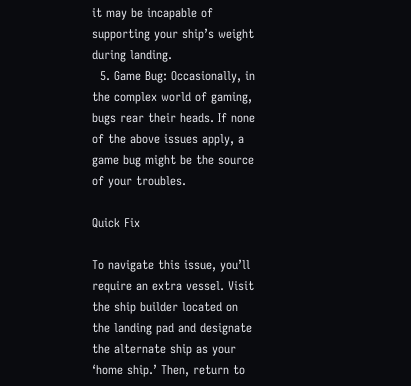it may be incapable of supporting your ship’s weight during landing.
  5. Game Bug: Occasionally, in the complex world of gaming, bugs rear their heads. If none of the above issues apply, a game bug might be the source of your troubles.

Quick Fix

To navigate this issue, you’ll require an extra vessel. Visit the ship builder located on the landing pad and designate the alternate ship as your ‘home ship.’ Then, return to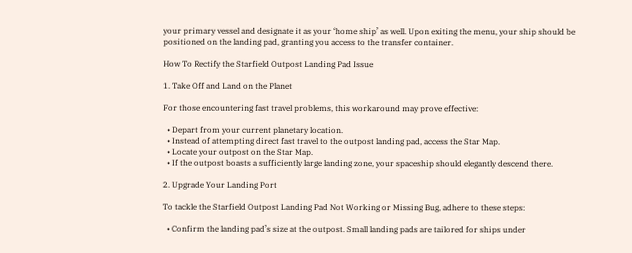your primary vessel and designate it as your ‘home ship’ as well. Upon exiting the menu, your ship should be positioned on the landing pad, granting you access to the transfer container.

How To Rectify the Starfield Outpost Landing Pad Issue

1. Take Off and Land on the Planet

For those encountering fast travel problems, this workaround may prove effective:

  • Depart from your current planetary location.
  • Instead of attempting direct fast travel to the outpost landing pad, access the Star Map.
  • Locate your outpost on the Star Map.
  • If the outpost boasts a sufficiently large landing zone, your spaceship should elegantly descend there.

2. Upgrade Your Landing Port

To tackle the Starfield Outpost Landing Pad Not Working or Missing Bug, adhere to these steps:

  • Confirm the landing pad’s size at the outpost. Small landing pads are tailored for ships under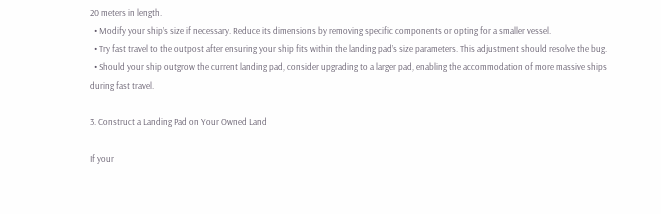20 meters in length.
  • Modify your ship’s size if necessary. Reduce its dimensions by removing specific components or opting for a smaller vessel.
  • Try fast travel to the outpost after ensuring your ship fits within the landing pad’s size parameters. This adjustment should resolve the bug.
  • Should your ship outgrow the current landing pad, consider upgrading to a larger pad, enabling the accommodation of more massive ships during fast travel.

3. Construct a Landing Pad on Your Owned Land

If your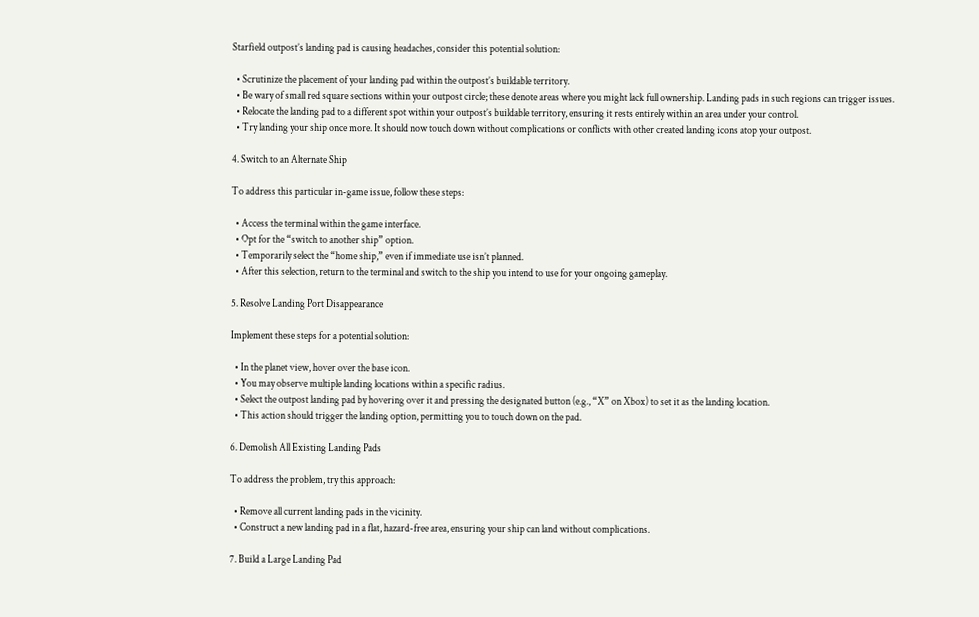Starfield outpost’s landing pad is causing headaches, consider this potential solution:

  • Scrutinize the placement of your landing pad within the outpost’s buildable territory.
  • Be wary of small red square sections within your outpost circle; these denote areas where you might lack full ownership. Landing pads in such regions can trigger issues.
  • Relocate the landing pad to a different spot within your outpost’s buildable territory, ensuring it rests entirely within an area under your control.
  • Try landing your ship once more. It should now touch down without complications or conflicts with other created landing icons atop your outpost.

4. Switch to an Alternate Ship

To address this particular in-game issue, follow these steps:

  • Access the terminal within the game interface.
  • Opt for the “switch to another ship” option.
  • Temporarily select the “home ship,” even if immediate use isn’t planned.
  • After this selection, return to the terminal and switch to the ship you intend to use for your ongoing gameplay.

5. Resolve Landing Port Disappearance

Implement these steps for a potential solution:

  • In the planet view, hover over the base icon.
  • You may observe multiple landing locations within a specific radius.
  • Select the outpost landing pad by hovering over it and pressing the designated button (e.g., “X” on Xbox) to set it as the landing location.
  • This action should trigger the landing option, permitting you to touch down on the pad.

6. Demolish All Existing Landing Pads

To address the problem, try this approach:

  • Remove all current landing pads in the vicinity.
  • Construct a new landing pad in a flat, hazard-free area, ensuring your ship can land without complications.

7. Build a Large Landing Pad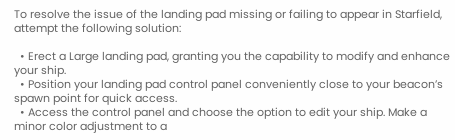To resolve the issue of the landing pad missing or failing to appear in Starfield, attempt the following solution:

  • Erect a Large landing pad, granting you the capability to modify and enhance your ship.
  • Position your landing pad control panel conveniently close to your beacon’s spawn point for quick access.
  • Access the control panel and choose the option to edit your ship. Make a minor color adjustment to a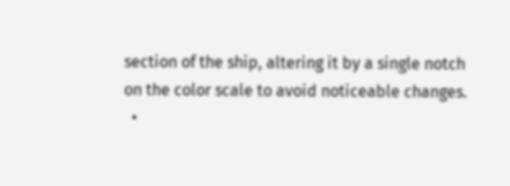section of the ship, altering it by a single notch on the color scale to avoid noticeable changes.
  •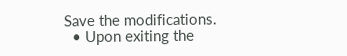Save the modifications.
  • Upon exiting the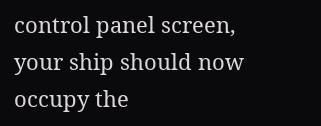control panel screen, your ship should now occupy the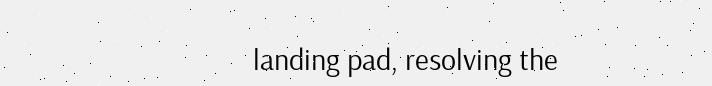landing pad, resolving the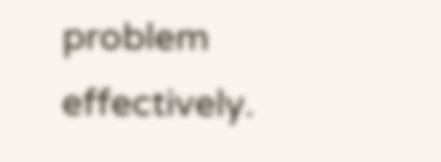problem effectively.